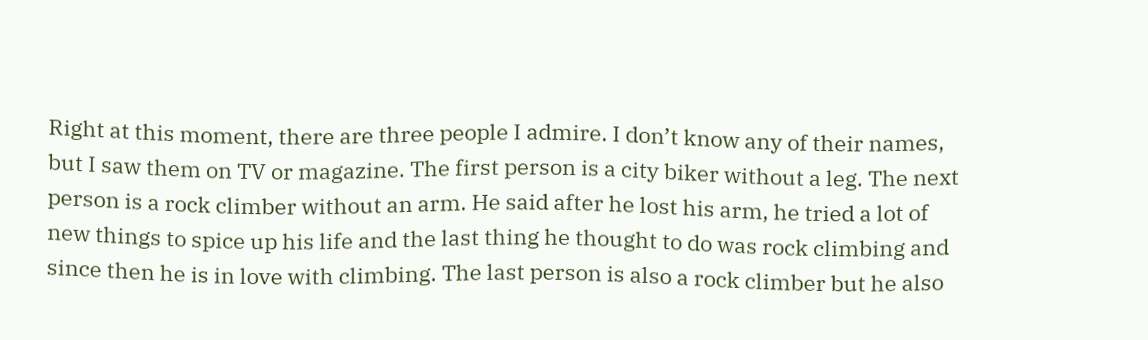Right at this moment, there are three people I admire. I don’t know any of their names, but I saw them on TV or magazine. The first person is a city biker without a leg. The next person is a rock climber without an arm. He said after he lost his arm, he tried a lot of new things to spice up his life and the last thing he thought to do was rock climbing and since then he is in love with climbing. The last person is also a rock climber but he also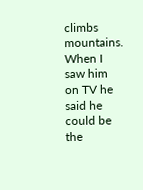climbs mountains. When I saw him on TV he said he could be the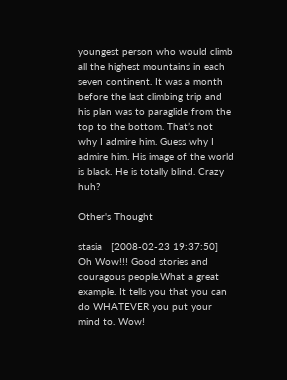youngest person who would climb all the highest mountains in each seven continent. It was a month before the last climbing trip and his plan was to paraglide from the top to the bottom. That’s not why I admire him. Guess why I admire him. His image of the world is black. He is totally blind. Crazy huh?

Other's Thought

stasia   [2008-02-23 19:37:50]
Oh Wow!!! Good stories and couragous people.What a great example. It tells you that you can do WHATEVER you put your mind to. Wow!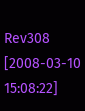Rev308   [2008-03-10 15:08:22]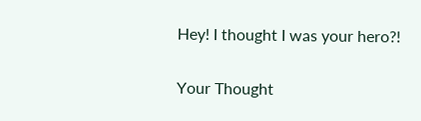Hey! I thought I was your hero?!

Your Thought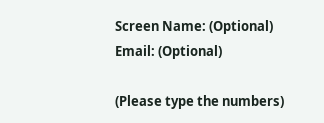Screen Name: (Optional)
Email: (Optional)

(Please type the numbers)